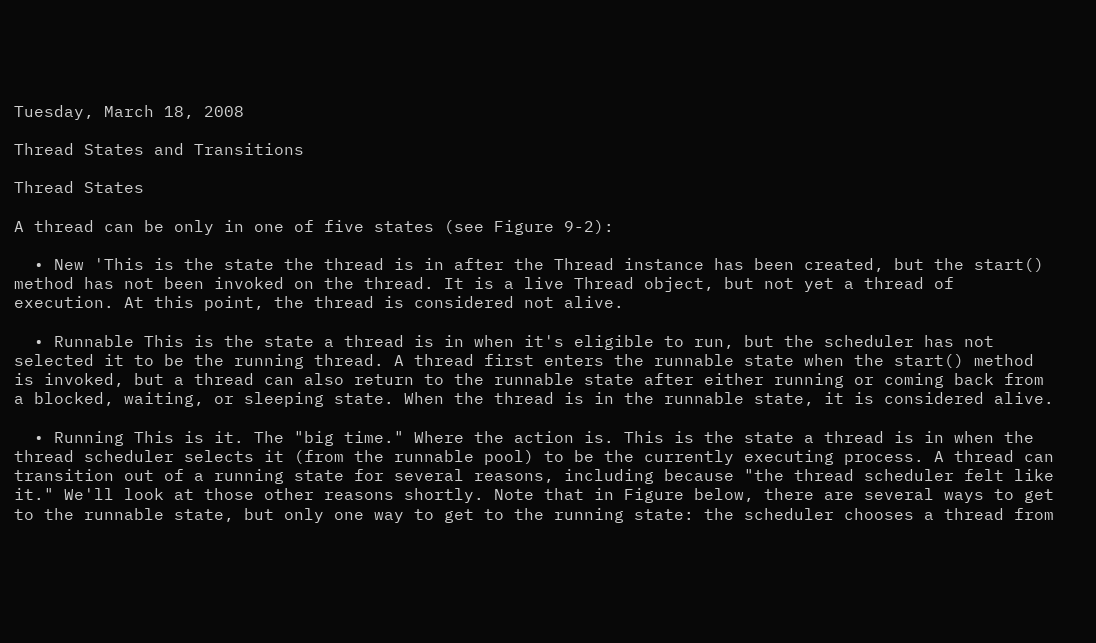Tuesday, March 18, 2008

Thread States and Transitions

Thread States

A thread can be only in one of five states (see Figure 9-2):

  • New 'This is the state the thread is in after the Thread instance has been created, but the start() method has not been invoked on the thread. It is a live Thread object, but not yet a thread of execution. At this point, the thread is considered not alive.

  • Runnable This is the state a thread is in when it's eligible to run, but the scheduler has not selected it to be the running thread. A thread first enters the runnable state when the start() method is invoked, but a thread can also return to the runnable state after either running or coming back from a blocked, waiting, or sleeping state. When the thread is in the runnable state, it is considered alive.

  • Running This is it. The "big time." Where the action is. This is the state a thread is in when the thread scheduler selects it (from the runnable pool) to be the currently executing process. A thread can transition out of a running state for several reasons, including because "the thread scheduler felt like it." We'll look at those other reasons shortly. Note that in Figure below, there are several ways to get to the runnable state, but only one way to get to the running state: the scheduler chooses a thread from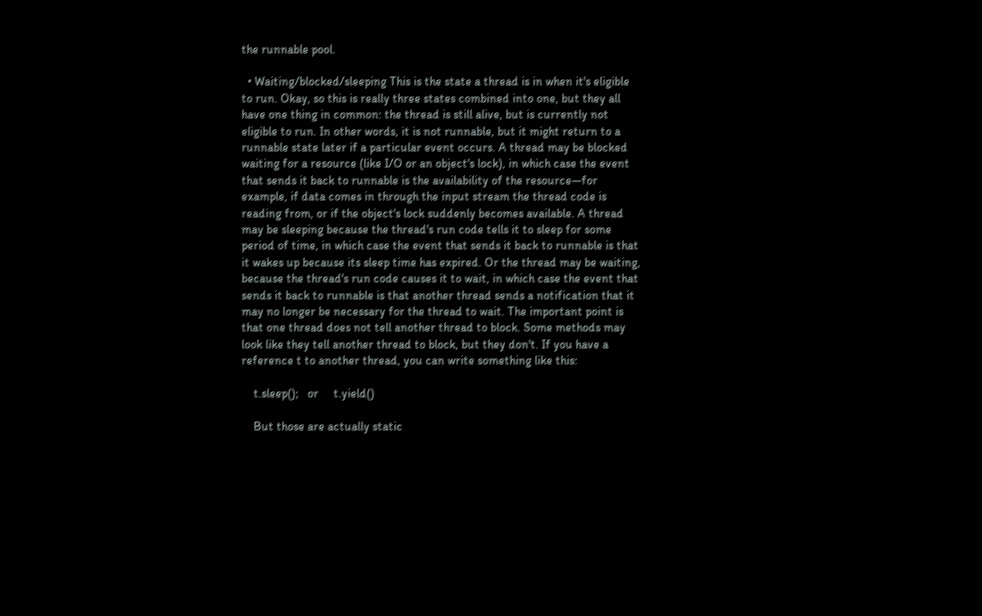the runnable pool.

  • Waiting/blocked/sleeping This is the state a thread is in when it's eligible to run. Okay, so this is really three states combined into one, but they all have one thing in common: the thread is still alive, but is currently not eligible to run. In other words, it is not runnable, but it might return to a runnable state later if a particular event occurs. A thread may be blocked waiting for a resource (like I/O or an object's lock), in which case the event that sends it back to runnable is the availability of the resource—for example, if data comes in through the input stream the thread code is reading from, or if the object's lock suddenly becomes available. A thread may be sleeping because the thread's run code tells it to sleep for some period of time, in which case the event that sends it back to runnable is that it wakes up because its sleep time has expired. Or the thread may be waiting, because the thread's run code causes it to wait, in which case the event that sends it back to runnable is that another thread sends a notification that it may no longer be necessary for the thread to wait. The important point is that one thread does not tell another thread to block. Some methods may look like they tell another thread to block, but they don't. If you have a reference t to another thread, you can write something like this:

    t.sleep();   or     t.yield()

    But those are actually static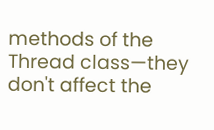methods of the Thread class—they don't affect the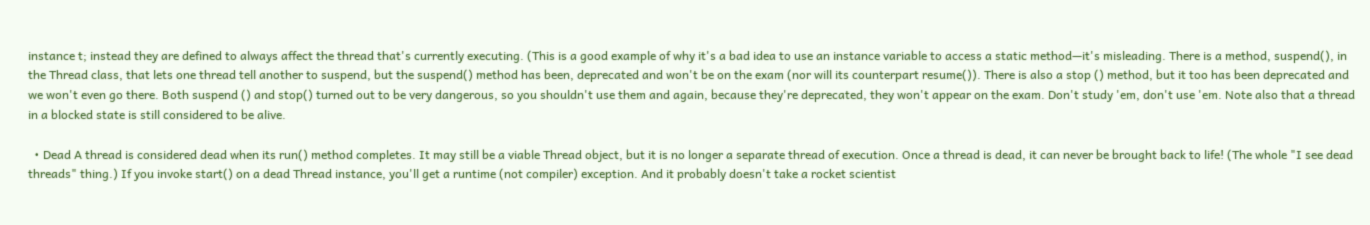instance t; instead they are defined to always affect the thread that's currently executing. (This is a good example of why it's a bad idea to use an instance variable to access a static method—it's misleading. There is a method, suspend(), in the Thread class, that lets one thread tell another to suspend, but the suspend() method has been, deprecated and won't be on the exam (nor will its counterpart resume()). There is also a stop () method, but it too has been deprecated and we won't even go there. Both suspend () and stop() turned out to be very dangerous, so you shouldn't use them and again, because they're deprecated, they won't appear on the exam. Don't study 'em, don't use 'em. Note also that a thread in a blocked state is still considered to be alive.

  • Dead A thread is considered dead when its run() method completes. It may still be a viable Thread object, but it is no longer a separate thread of execution. Once a thread is dead, it can never be brought back to life! (The whole "I see dead threads" thing.) If you invoke start() on a dead Thread instance, you'll get a runtime (not compiler) exception. And it probably doesn't take a rocket scientist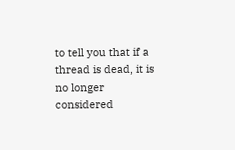to tell you that if a thread is dead, it is no longer considered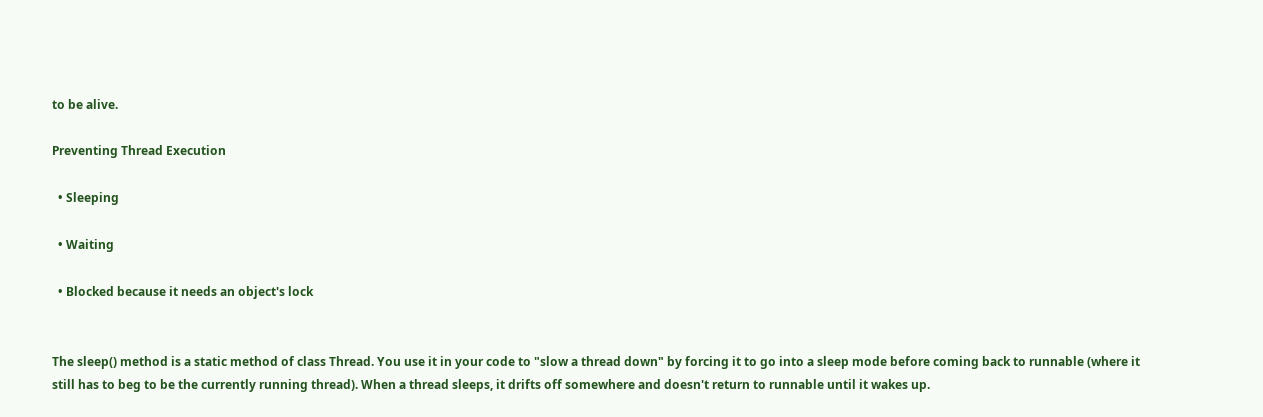to be alive.

Preventing Thread Execution

  • Sleeping

  • Waiting

  • Blocked because it needs an object's lock


The sleep() method is a static method of class Thread. You use it in your code to "slow a thread down" by forcing it to go into a sleep mode before coming back to runnable (where it still has to beg to be the currently running thread). When a thread sleeps, it drifts off somewhere and doesn't return to runnable until it wakes up.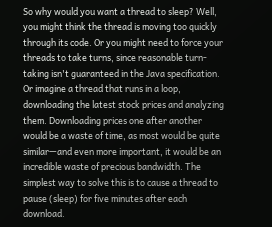So why would you want a thread to sleep? Well, you might think the thread is moving too quickly through its code. Or you might need to force your threads to take turns, since reasonable turn-taking isn't guaranteed in the Java specification. Or imagine a thread that runs in a loop, downloading the latest stock prices and analyzing them. Downloading prices one after another would be a waste of time, as most would be quite similar—and even more important, it would be an incredible waste of precious bandwidth. The simplest way to solve this is to cause a thread to pause (sleep) for five minutes after each download.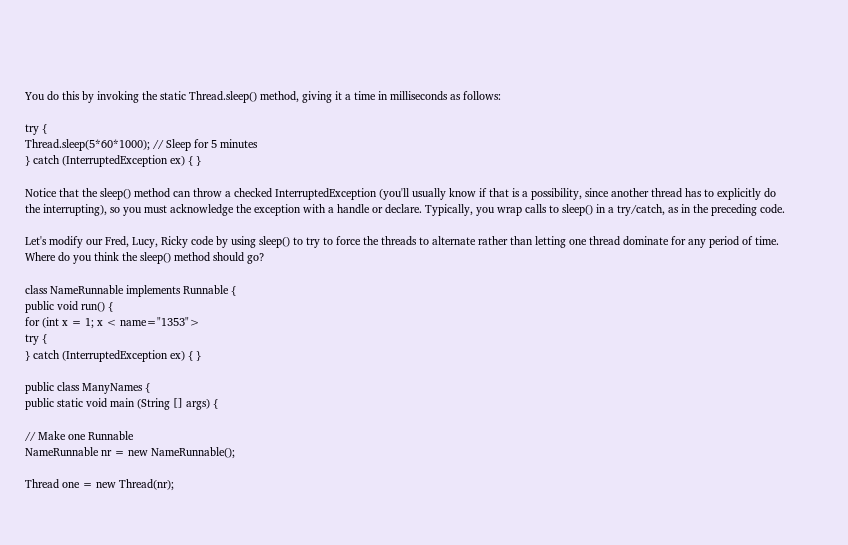You do this by invoking the static Thread.sleep() method, giving it a time in milliseconds as follows:

try {
Thread.sleep(5*60*1000); // Sleep for 5 minutes
} catch (InterruptedException ex) { }

Notice that the sleep() method can throw a checked InterruptedException (you'll usually know if that is a possibility, since another thread has to explicitly do the interrupting), so you must acknowledge the exception with a handle or declare. Typically, you wrap calls to sleep() in a try/catch, as in the preceding code.

Let's modify our Fred, Lucy, Ricky code by using sleep() to try to force the threads to alternate rather than letting one thread dominate for any period of time. Where do you think the sleep() method should go?

class NameRunnable implements Runnable {
public void run() {
for (int x = 1; x < name="1353">
try {
} catch (InterruptedException ex) { }

public class ManyNames {
public static void main (String [] args) {

// Make one Runnable
NameRunnable nr = new NameRunnable();

Thread one = new Thread(nr);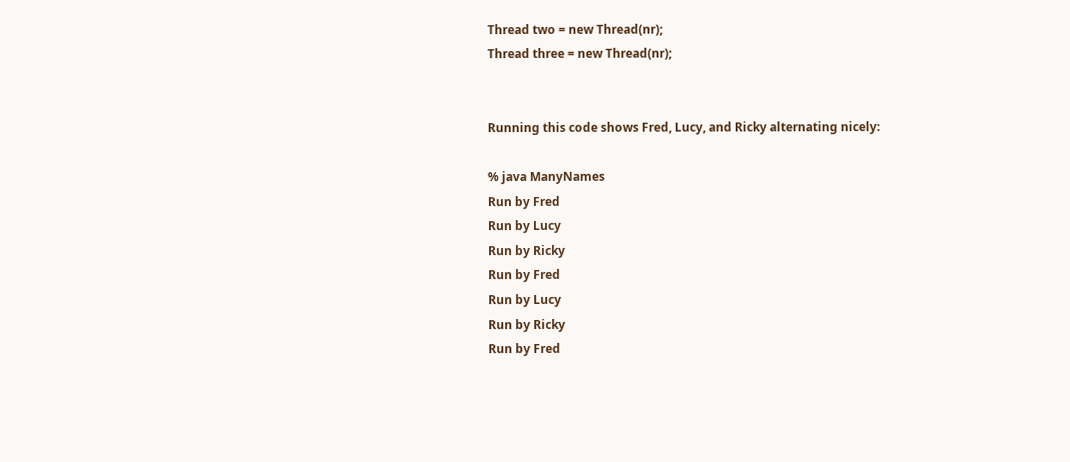Thread two = new Thread(nr);
Thread three = new Thread(nr);


Running this code shows Fred, Lucy, and Ricky alternating nicely:

% java ManyNames
Run by Fred
Run by Lucy
Run by Ricky
Run by Fred
Run by Lucy
Run by Ricky
Run by Fred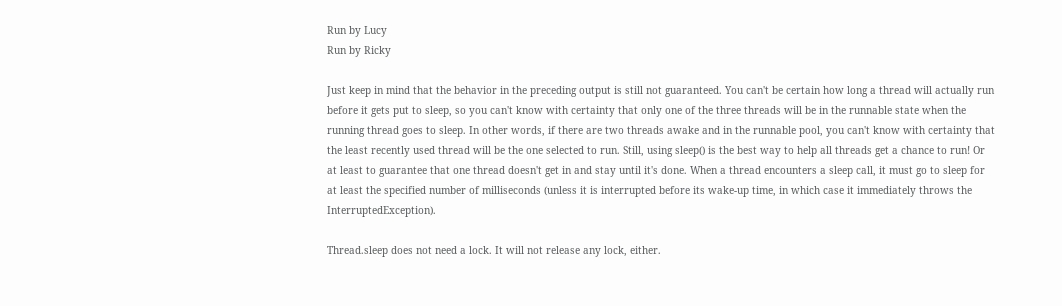Run by Lucy
Run by Ricky

Just keep in mind that the behavior in the preceding output is still not guaranteed. You can't be certain how long a thread will actually run before it gets put to sleep, so you can't know with certainty that only one of the three threads will be in the runnable state when the running thread goes to sleep. In other words, if there are two threads awake and in the runnable pool, you can't know with certainty that the least recently used thread will be the one selected to run. Still, using sleep() is the best way to help all threads get a chance to run! Or at least to guarantee that one thread doesn't get in and stay until it's done. When a thread encounters a sleep call, it must go to sleep for at least the specified number of milliseconds (unless it is interrupted before its wake-up time, in which case it immediately throws the InterruptedException).

Thread.sleep does not need a lock. It will not release any lock, either.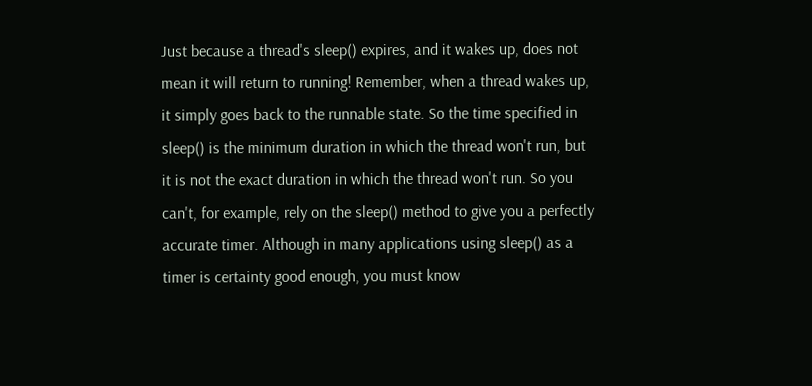Just because a thread's sleep() expires, and it wakes up, does not mean it will return to running! Remember, when a thread wakes up, it simply goes back to the runnable state. So the time specified in sleep() is the minimum duration in which the thread won't run, but it is not the exact duration in which the thread won't run. So you can't, for example, rely on the sleep() method to give you a perfectly accurate timer. Although in many applications using sleep() as a timer is certainty good enough, you must know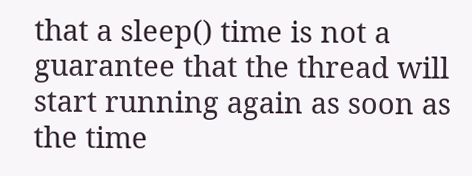that a sleep() time is not a guarantee that the thread will start running again as soon as the time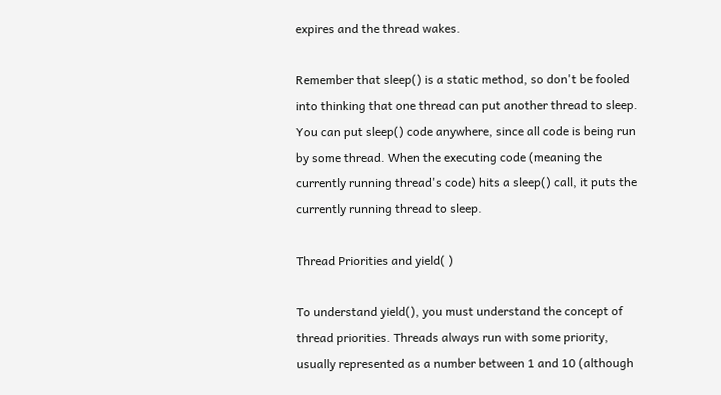expires and the thread wakes.

Remember that sleep() is a static method, so don't be fooled into thinking that one thread can put another thread to sleep. You can put sleep() code anywhere, since all code is being run by some thread. When the executing code (meaning the currently running thread's code) hits a sleep() call, it puts the currently running thread to sleep.

Thread Priorities and yield( )

To understand yield(), you must understand the concept of thread priorities. Threads always run with some priority, usually represented as a number between 1 and 10 (although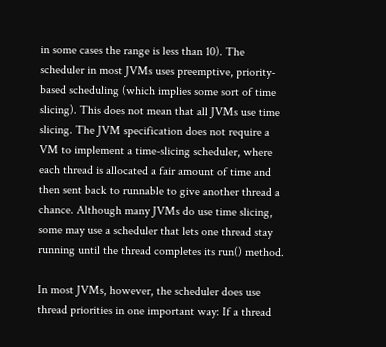in some cases the range is less than 10). The scheduler in most JVMs uses preemptive, priority-based scheduling (which implies some sort of time slicing). This does not mean that all JVMs use time slicing. The JVM specification does not require a VM to implement a time-slicing scheduler, where each thread is allocated a fair amount of time and then sent back to runnable to give another thread a chance. Although many JVMs do use time slicing, some may use a scheduler that lets one thread stay running until the thread completes its run() method.

In most JVMs, however, the scheduler does use thread priorities in one important way: If a thread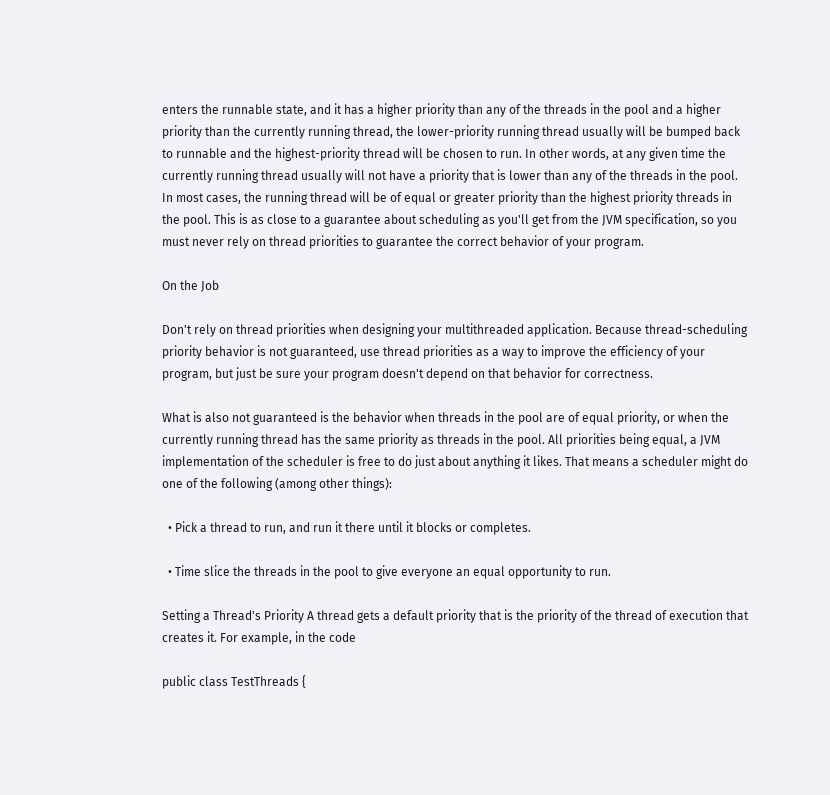enters the runnable state, and it has a higher priority than any of the threads in the pool and a higher priority than the currently running thread, the lower-priority running thread usually will be bumped back to runnable and the highest-priority thread will be chosen to run. In other words, at any given time the currently running thread usually will not have a priority that is lower than any of the threads in the pool. In most cases, the running thread will be of equal or greater priority than the highest priority threads in the pool. This is as close to a guarantee about scheduling as you'll get from the JVM specification, so you must never rely on thread priorities to guarantee the correct behavior of your program.

On the Job

Don't rely on thread priorities when designing your multithreaded application. Because thread-scheduling priority behavior is not guaranteed, use thread priorities as a way to improve the efficiency of your program, but just be sure your program doesn't depend on that behavior for correctness.

What is also not guaranteed is the behavior when threads in the pool are of equal priority, or when the currently running thread has the same priority as threads in the pool. All priorities being equal, a JVM implementation of the scheduler is free to do just about anything it likes. That means a scheduler might do one of the following (among other things):

  • Pick a thread to run, and run it there until it blocks or completes.

  • Time slice the threads in the pool to give everyone an equal opportunity to run.

Setting a Thread's Priority A thread gets a default priority that is the priority of the thread of execution that creates it. For example, in the code

public class TestThreads {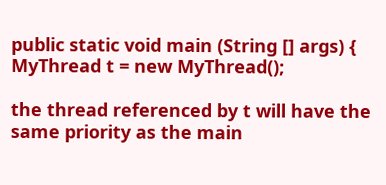public static void main (String [] args) {
MyThread t = new MyThread();

the thread referenced by t will have the same priority as the main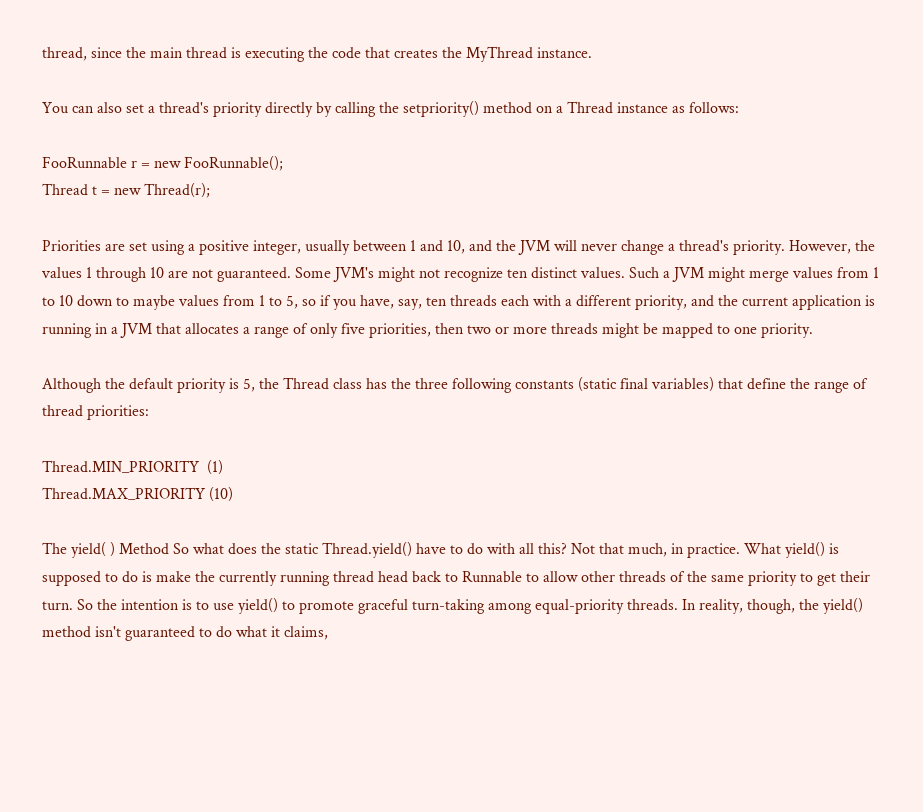thread, since the main thread is executing the code that creates the MyThread instance.

You can also set a thread's priority directly by calling the setpriority() method on a Thread instance as follows:

FooRunnable r = new FooRunnable();
Thread t = new Thread(r);

Priorities are set using a positive integer, usually between 1 and 10, and the JVM will never change a thread's priority. However, the values 1 through 10 are not guaranteed. Some JVM's might not recognize ten distinct values. Such a JVM might merge values from 1 to 10 down to maybe values from 1 to 5, so if you have, say, ten threads each with a different priority, and the current application is running in a JVM that allocates a range of only five priorities, then two or more threads might be mapped to one priority.

Although the default priority is 5, the Thread class has the three following constants (static final variables) that define the range of thread priorities:

Thread.MIN_PRIORITY  (1)
Thread.MAX_PRIORITY (10)

The yield( ) Method So what does the static Thread.yield() have to do with all this? Not that much, in practice. What yield() is supposed to do is make the currently running thread head back to Runnable to allow other threads of the same priority to get their turn. So the intention is to use yield() to promote graceful turn-taking among equal-priority threads. In reality, though, the yield() method isn't guaranteed to do what it claims,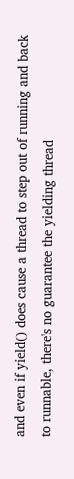and even if yield() does cause a thread to step out of running and back to runnable, there's no guarantee the yielding thread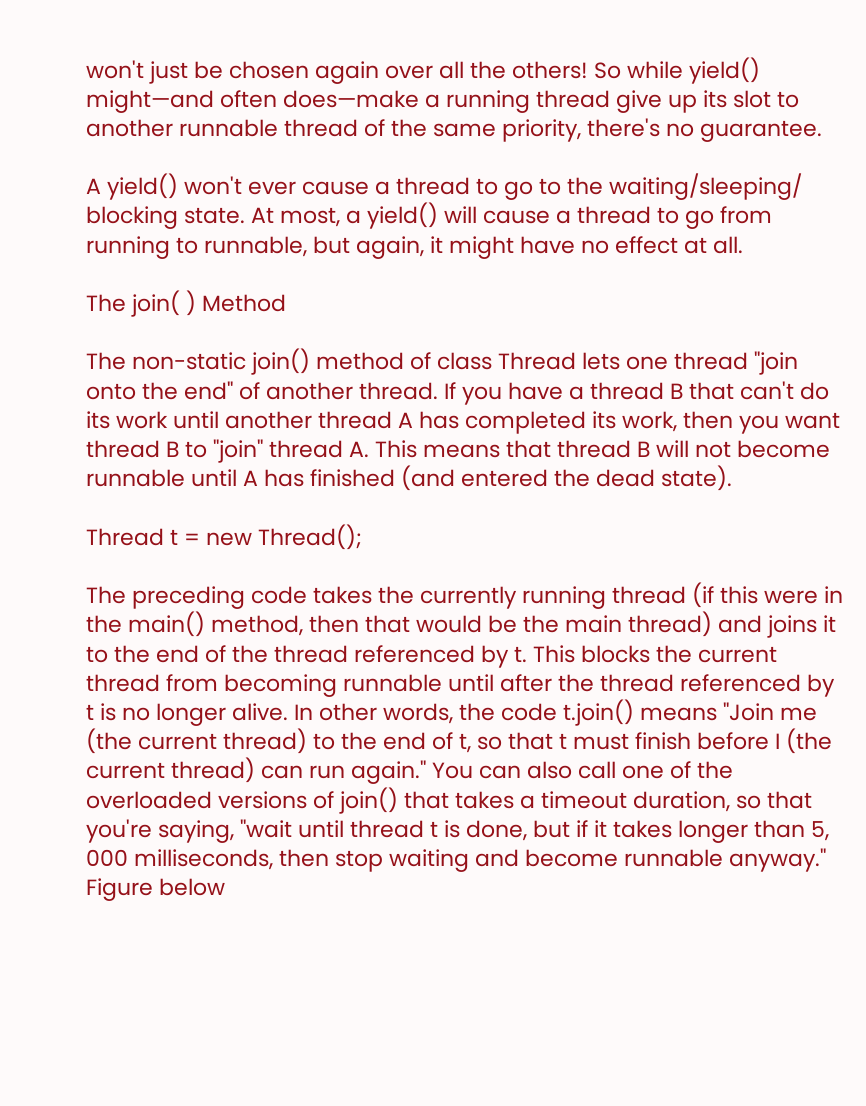won't just be chosen again over all the others! So while yield() might—and often does—make a running thread give up its slot to another runnable thread of the same priority, there's no guarantee.

A yield() won't ever cause a thread to go to the waiting/sleeping/ blocking state. At most, a yield() will cause a thread to go from running to runnable, but again, it might have no effect at all.

The join( ) Method

The non-static join() method of class Thread lets one thread "join onto the end" of another thread. If you have a thread B that can't do its work until another thread A has completed its work, then you want thread B to "join" thread A. This means that thread B will not become runnable until A has finished (and entered the dead state).

Thread t = new Thread();

The preceding code takes the currently running thread (if this were in the main() method, then that would be the main thread) and joins it to the end of the thread referenced by t. This blocks the current thread from becoming runnable until after the thread referenced by t is no longer alive. In other words, the code t.join() means "Join me (the current thread) to the end of t, so that t must finish before I (the current thread) can run again." You can also call one of the overloaded versions of join() that takes a timeout duration, so that you're saying, "wait until thread t is done, but if it takes longer than 5, 000 milliseconds, then stop waiting and become runnable anyway." Figure below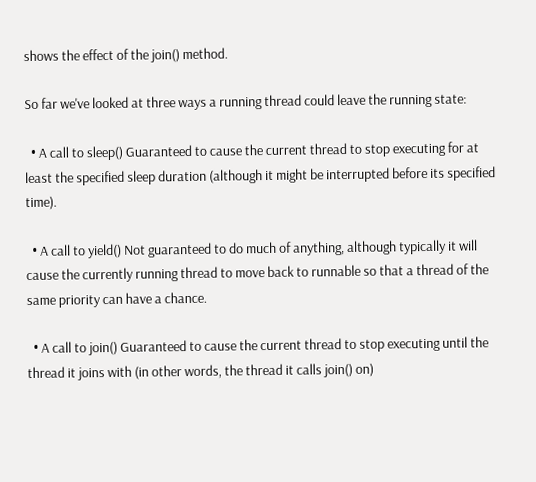shows the effect of the join() method.

So far we've looked at three ways a running thread could leave the running state:

  • A call to sleep() Guaranteed to cause the current thread to stop executing for at least the specified sleep duration (although it might be interrupted before its specified time).

  • A call to yield() Not guaranteed to do much of anything, although typically it will cause the currently running thread to move back to runnable so that a thread of the same priority can have a chance.

  • A call to join() Guaranteed to cause the current thread to stop executing until the thread it joins with (in other words, the thread it calls join() on)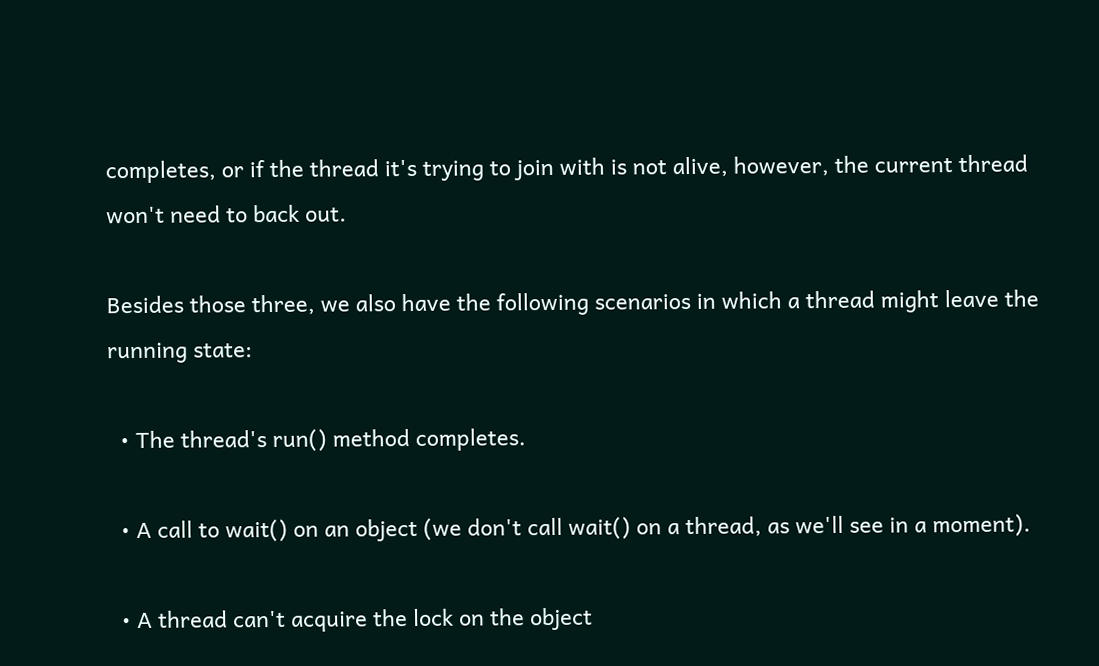completes, or if the thread it's trying to join with is not alive, however, the current thread won't need to back out.

Besides those three, we also have the following scenarios in which a thread might leave the running state:

  • The thread's run() method completes.

  • A call to wait() on an object (we don't call wait() on a thread, as we'll see in a moment).

  • A thread can't acquire the lock on the object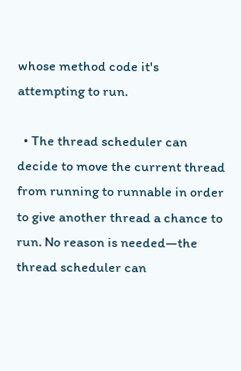whose method code it's attempting to run.

  • The thread scheduler can decide to move the current thread from running to runnable in order to give another thread a chance to run. No reason is needed—the thread scheduler can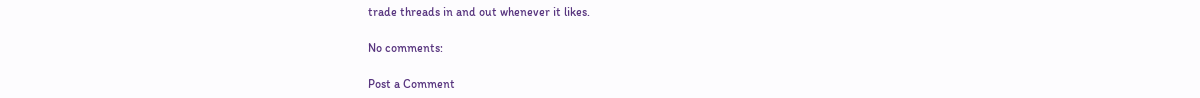trade threads in and out whenever it likes.

No comments:

Post a Comment